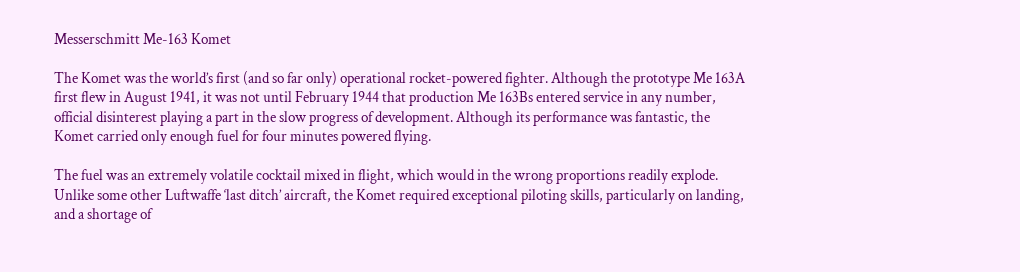Messerschmitt Me-163 Komet

The Komet was the world’s first (and so far only) operational rocket-powered fighter. Although the prototype Me 163A first flew in August 1941, it was not until February 1944 that production Me 163Bs entered service in any number, official disinterest playing a part in the slow progress of development. Although its performance was fantastic, the Komet carried only enough fuel for four minutes powered flying.

The fuel was an extremely volatile cocktail mixed in flight, which would in the wrong proportions readily explode. Unlike some other Luftwaffe ‘last ditch’ aircraft, the Komet required exceptional piloting skills, particularly on landing, and a shortage of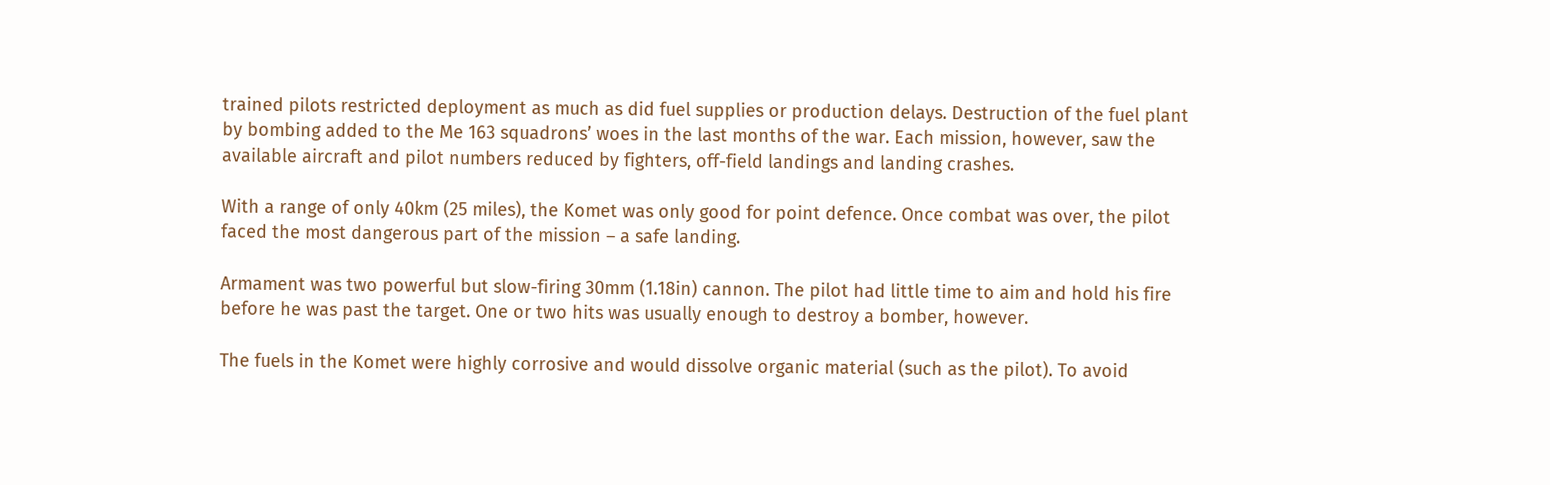trained pilots restricted deployment as much as did fuel supplies or production delays. Destruction of the fuel plant by bombing added to the Me 163 squadrons’ woes in the last months of the war. Each mission, however, saw the available aircraft and pilot numbers reduced by fighters, off-field landings and landing crashes.

With a range of only 40km (25 miles), the Komet was only good for point defence. Once combat was over, the pilot faced the most dangerous part of the mission – a safe landing.

Armament was two powerful but slow-firing 30mm (1.18in) cannon. The pilot had little time to aim and hold his fire before he was past the target. One or two hits was usually enough to destroy a bomber, however.

The fuels in the Komet were highly corrosive and would dissolve organic material (such as the pilot). To avoid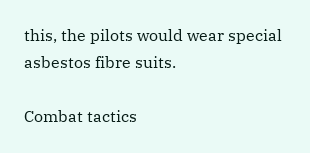this, the pilots would wear special asbestos fibre suits.

Combat tactics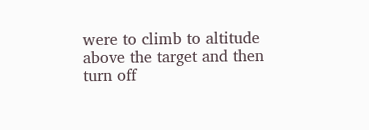were to climb to altitude above the target and then turn off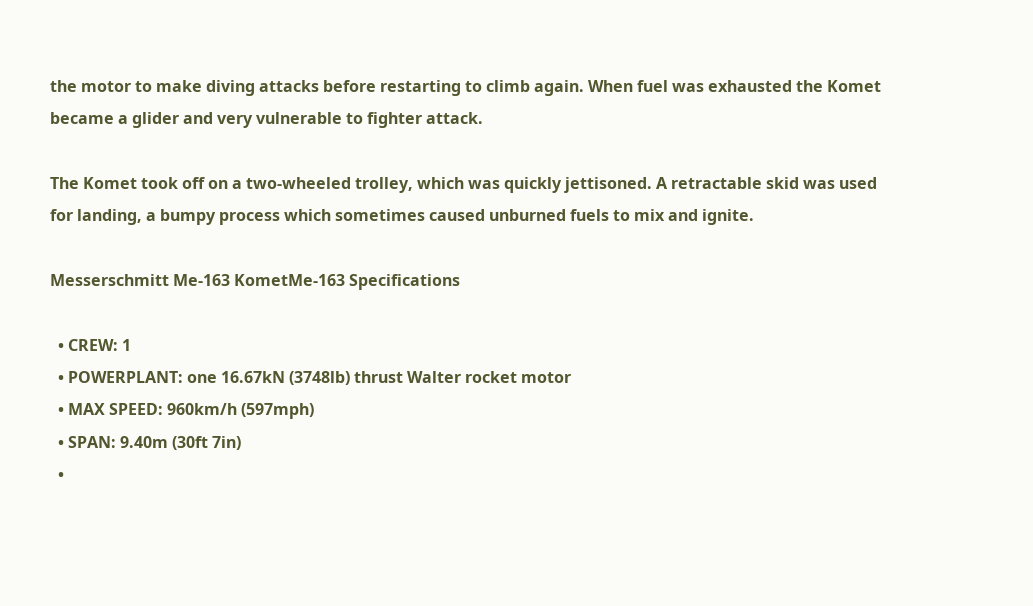the motor to make diving attacks before restarting to climb again. When fuel was exhausted the Komet became a glider and very vulnerable to fighter attack.

The Komet took off on a two-wheeled trolley, which was quickly jettisoned. A retractable skid was used for landing, a bumpy process which sometimes caused unburned fuels to mix and ignite.

Messerschmitt Me-163 KometMe-163 Specifications

  • CREW: 1
  • POWERPLANT: one 16.67kN (3748lb) thrust Walter rocket motor
  • MAX SPEED: 960km/h (597mph)
  • SPAN: 9.40m (30ft 7in)
  •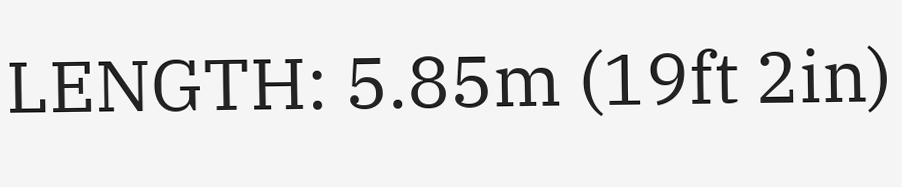LENGTH: 5.85m (19ft 2in)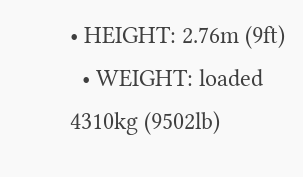• HEIGHT: 2.76m (9ft)
  • WEIGHT: loaded 4310kg (9502lb)